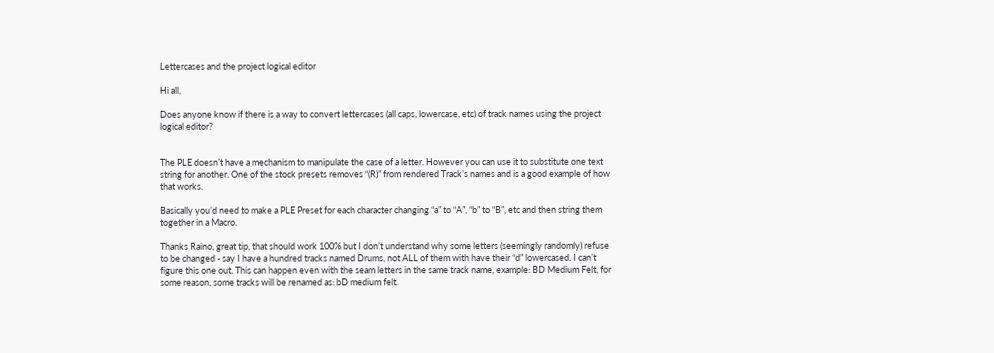Lettercases and the project logical editor

Hi all,

Does anyone know if there is a way to convert lettercases (all caps, lowercase, etc) of track names using the project logical editor?


The PLE doesn’t have a mechanism to manipulate the case of a letter. However you can use it to substitute one text string for another. One of the stock presets removes “(R)” from rendered Track’s names and is a good example of how that works.

Basically you’d need to make a PLE Preset for each character changing “a” to “A”, “b” to “B”, etc and then string them together in a Macro.

Thanks Raino, great tip, that should work 100% but I don’t understand why some letters (seemingly randomly) refuse to be changed - say I have a hundred tracks named Drums, not ALL of them with have their “d” lowercased. I can’t figure this one out. This can happen even with the seam letters in the same track name, example: BD Medium Felt, for some reason, some tracks will be renamed as: bD medium felt.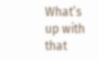What’s up with that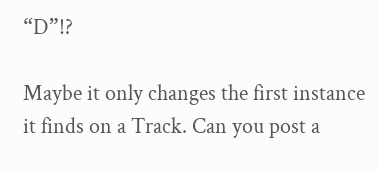“D”!?

Maybe it only changes the first instance it finds on a Track. Can you post a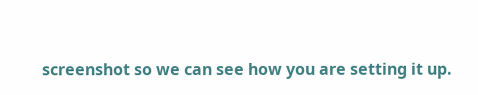screenshot so we can see how you are setting it up.